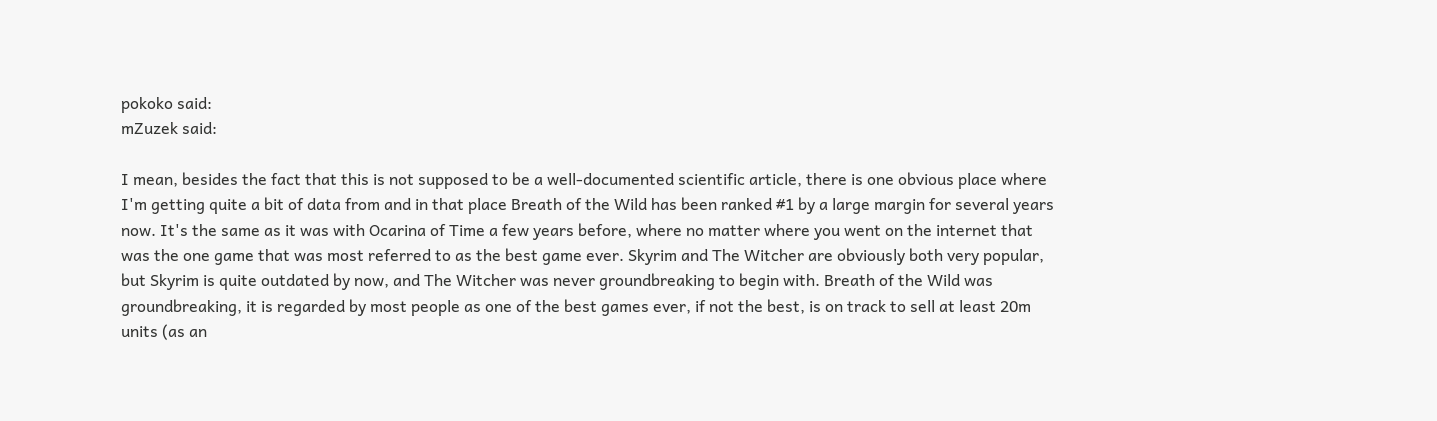pokoko said:
mZuzek said:

I mean, besides the fact that this is not supposed to be a well-documented scientific article, there is one obvious place where I'm getting quite a bit of data from and in that place Breath of the Wild has been ranked #1 by a large margin for several years now. It's the same as it was with Ocarina of Time a few years before, where no matter where you went on the internet that was the one game that was most referred to as the best game ever. Skyrim and The Witcher are obviously both very popular, but Skyrim is quite outdated by now, and The Witcher was never groundbreaking to begin with. Breath of the Wild was groundbreaking, it is regarded by most people as one of the best games ever, if not the best, is on track to sell at least 20m units (as an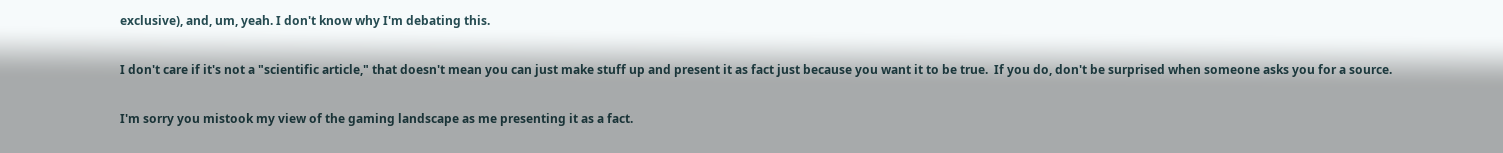exclusive), and, um, yeah. I don't know why I'm debating this.

I don't care if it's not a "scientific article," that doesn't mean you can just make stuff up and present it as fact just because you want it to be true.  If you do, don't be surprised when someone asks you for a source.

I'm sorry you mistook my view of the gaming landscape as me presenting it as a fact.